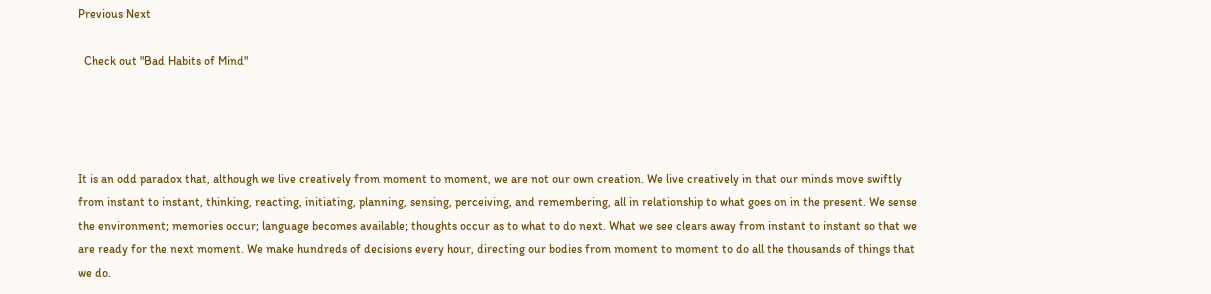Previous Next

  Check out "Bad Habits of Mind"




It is an odd paradox that, although we live creatively from moment to moment, we are not our own creation. We live creatively in that our minds move swiftly from instant to instant, thinking, reacting, initiating, planning, sensing, perceiving, and remembering, all in relationship to what goes on in the present. We sense the environment; memories occur; language becomes available; thoughts occur as to what to do next. What we see clears away from instant to instant so that we are ready for the next moment. We make hundreds of decisions every hour, directing our bodies from moment to moment to do all the thousands of things that we do.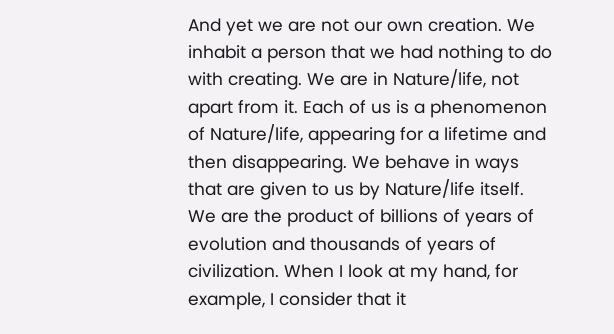And yet we are not our own creation. We inhabit a person that we had nothing to do with creating. We are in Nature/life, not apart from it. Each of us is a phenomenon of Nature/life, appearing for a lifetime and then disappearing. We behave in ways that are given to us by Nature/life itself. We are the product of billions of years of evolution and thousands of years of civilization. When I look at my hand, for example, I consider that it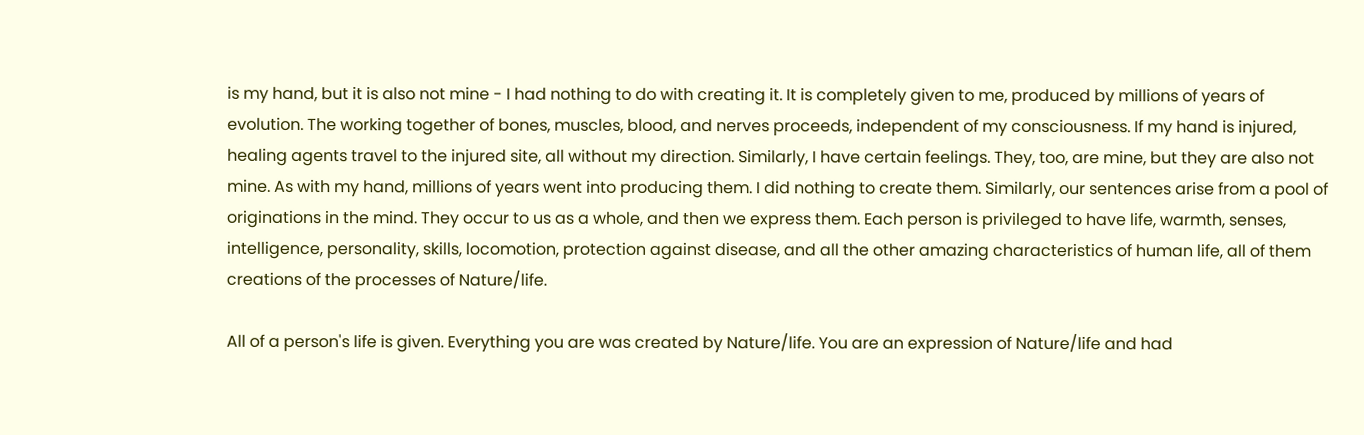is my hand, but it is also not mine - I had nothing to do with creating it. It is completely given to me, produced by millions of years of evolution. The working together of bones, muscles, blood, and nerves proceeds, independent of my consciousness. If my hand is injured, healing agents travel to the injured site, all without my direction. Similarly, I have certain feelings. They, too, are mine, but they are also not mine. As with my hand, millions of years went into producing them. I did nothing to create them. Similarly, our sentences arise from a pool of originations in the mind. They occur to us as a whole, and then we express them. Each person is privileged to have life, warmth, senses, intelligence, personality, skills, locomotion, protection against disease, and all the other amazing characteristics of human life, all of them creations of the processes of Nature/life.

All of a person's life is given. Everything you are was created by Nature/life. You are an expression of Nature/life and had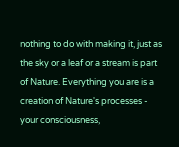nothing to do with making it, just as the sky or a leaf or a stream is part of Nature. Everything you are is a creation of Nature's processes - your consciousness,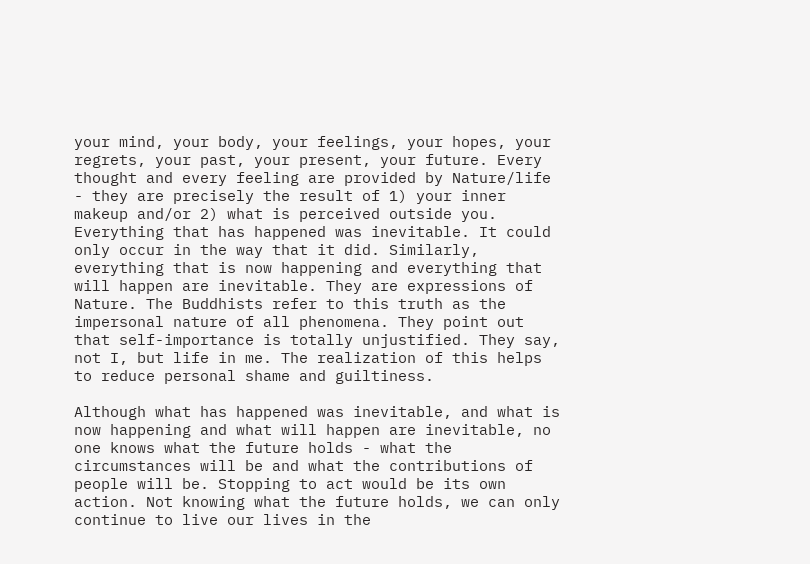your mind, your body, your feelings, your hopes, your regrets, your past, your present, your future. Every thought and every feeling are provided by Nature/life - they are precisely the result of 1) your inner makeup and/or 2) what is perceived outside you. Everything that has happened was inevitable. It could only occur in the way that it did. Similarly, everything that is now happening and everything that will happen are inevitable. They are expressions of Nature. The Buddhists refer to this truth as the impersonal nature of all phenomena. They point out that self-importance is totally unjustified. They say, not I, but life in me. The realization of this helps to reduce personal shame and guiltiness.

Although what has happened was inevitable, and what is now happening and what will happen are inevitable, no one knows what the future holds - what the circumstances will be and what the contributions of people will be. Stopping to act would be its own action. Not knowing what the future holds, we can only continue to live our lives in the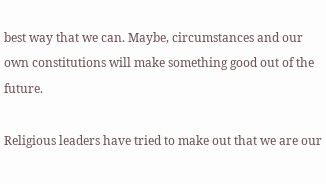best way that we can. Maybe, circumstances and our own constitutions will make something good out of the future.

Religious leaders have tried to make out that we are our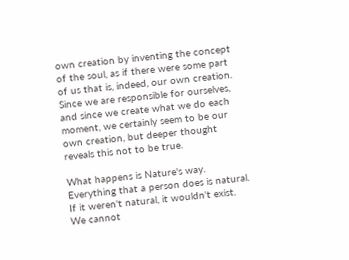own creation by inventing the concept of the soul, as if there were some part of us that is, indeed, our own creation. Since we are responsible for ourselves, and since we create what we do each moment, we certainly seem to be our own creation, but deeper thought reveals this not to be true.

What happens is Nature's way. Everything that a person does is natural. If it weren't natural, it wouldn't exist. We cannot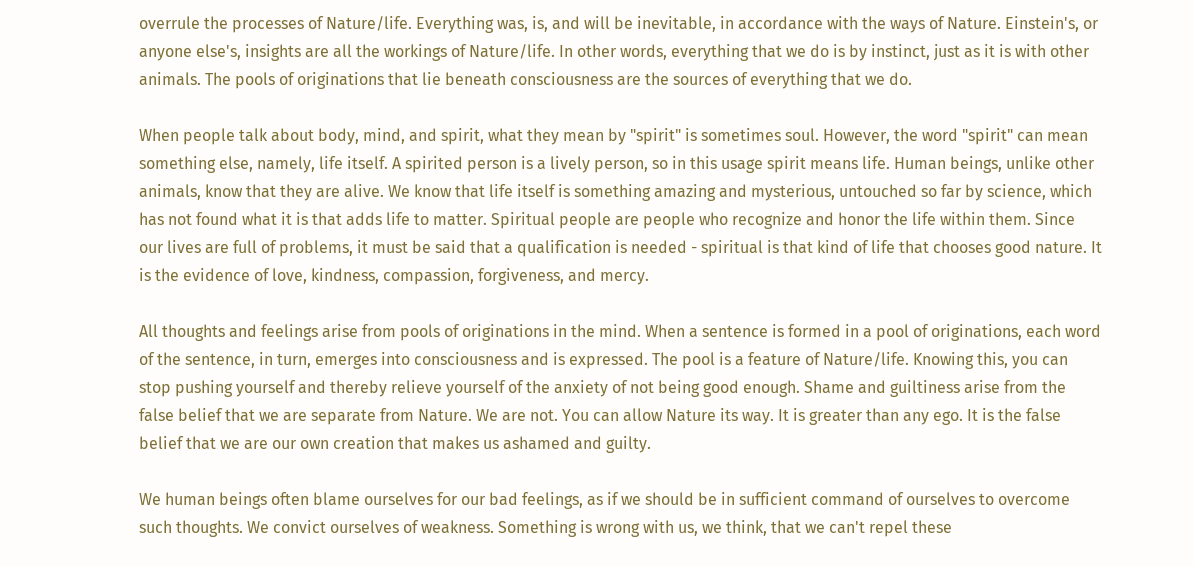overrule the processes of Nature/life. Everything was, is, and will be inevitable, in accordance with the ways of Nature. Einstein's, or anyone else's, insights are all the workings of Nature/life. In other words, everything that we do is by instinct, just as it is with other animals. The pools of originations that lie beneath consciousness are the sources of everything that we do.

When people talk about body, mind, and spirit, what they mean by "spirit" is sometimes soul. However, the word "spirit" can mean something else, namely, life itself. A spirited person is a lively person, so in this usage spirit means life. Human beings, unlike other animals, know that they are alive. We know that life itself is something amazing and mysterious, untouched so far by science, which has not found what it is that adds life to matter. Spiritual people are people who recognize and honor the life within them. Since our lives are full of problems, it must be said that a qualification is needed - spiritual is that kind of life that chooses good nature. It is the evidence of love, kindness, compassion, forgiveness, and mercy.

All thoughts and feelings arise from pools of originations in the mind. When a sentence is formed in a pool of originations, each word of the sentence, in turn, emerges into consciousness and is expressed. The pool is a feature of Nature/life. Knowing this, you can stop pushing yourself and thereby relieve yourself of the anxiety of not being good enough. Shame and guiltiness arise from the false belief that we are separate from Nature. We are not. You can allow Nature its way. It is greater than any ego. It is the false belief that we are our own creation that makes us ashamed and guilty.

We human beings often blame ourselves for our bad feelings, as if we should be in sufficient command of ourselves to overcome such thoughts. We convict ourselves of weakness. Something is wrong with us, we think, that we can't repel these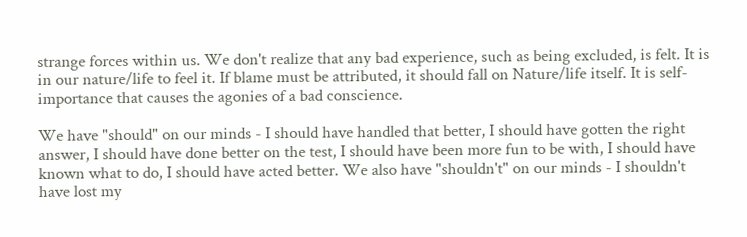strange forces within us. We don't realize that any bad experience, such as being excluded, is felt. It is in our nature/life to feel it. If blame must be attributed, it should fall on Nature/life itself. It is self-importance that causes the agonies of a bad conscience.

We have "should" on our minds - I should have handled that better, I should have gotten the right answer, I should have done better on the test, I should have been more fun to be with, I should have known what to do, I should have acted better. We also have "shouldn't" on our minds - I shouldn't have lost my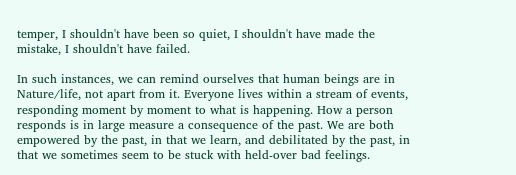temper, I shouldn't have been so quiet, I shouldn't have made the mistake, I shouldn't have failed.

In such instances, we can remind ourselves that human beings are in Nature/life, not apart from it. Everyone lives within a stream of events, responding moment by moment to what is happening. How a person responds is in large measure a consequence of the past. We are both empowered by the past, in that we learn, and debilitated by the past, in that we sometimes seem to be stuck with held-over bad feelings.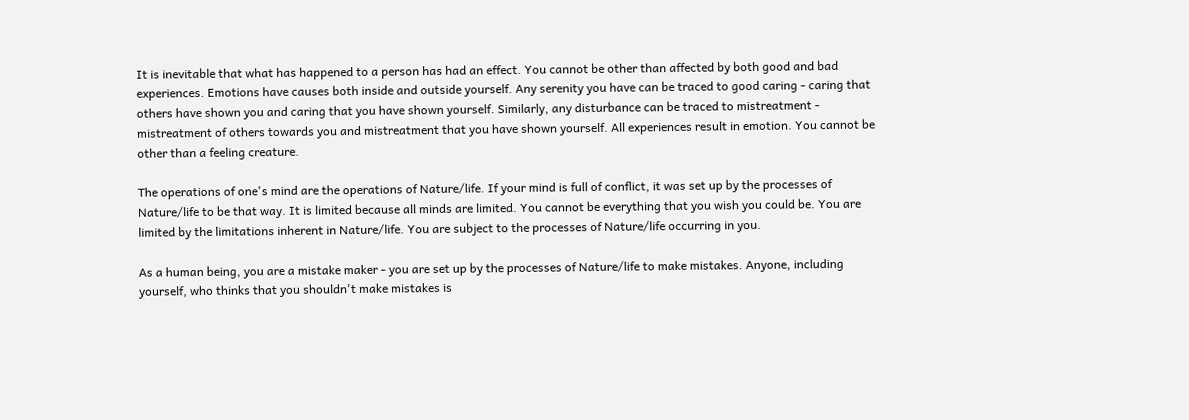It is inevitable that what has happened to a person has had an effect. You cannot be other than affected by both good and bad experiences. Emotions have causes both inside and outside yourself. Any serenity you have can be traced to good caring - caring that others have shown you and caring that you have shown yourself. Similarly, any disturbance can be traced to mistreatment - mistreatment of others towards you and mistreatment that you have shown yourself. All experiences result in emotion. You cannot be other than a feeling creature.

The operations of one's mind are the operations of Nature/life. If your mind is full of conflict, it was set up by the processes of Nature/life to be that way. It is limited because all minds are limited. You cannot be everything that you wish you could be. You are limited by the limitations inherent in Nature/life. You are subject to the processes of Nature/life occurring in you.

As a human being, you are a mistake maker - you are set up by the processes of Nature/life to make mistakes. Anyone, including yourself, who thinks that you shouldn't make mistakes is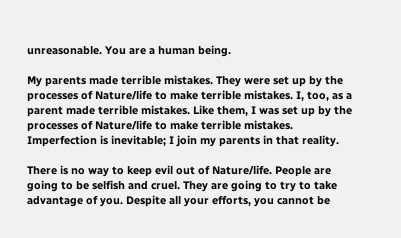unreasonable. You are a human being.

My parents made terrible mistakes. They were set up by the processes of Nature/life to make terrible mistakes. I, too, as a parent made terrible mistakes. Like them, I was set up by the processes of Nature/life to make terrible mistakes. Imperfection is inevitable; I join my parents in that reality.

There is no way to keep evil out of Nature/life. People are going to be selfish and cruel. They are going to try to take advantage of you. Despite all your efforts, you cannot be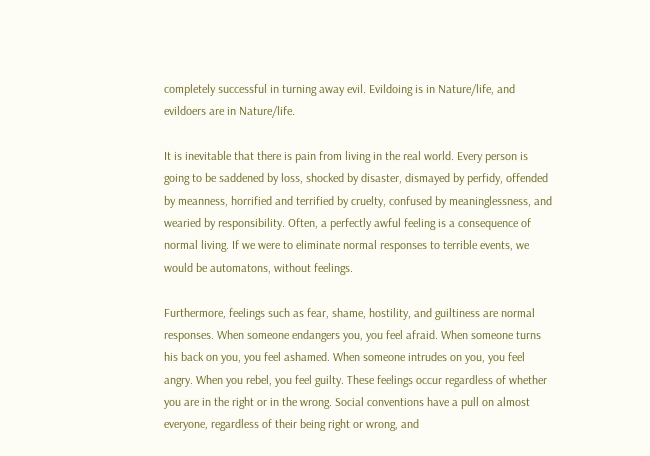completely successful in turning away evil. Evildoing is in Nature/life, and evildoers are in Nature/life.

It is inevitable that there is pain from living in the real world. Every person is going to be saddened by loss, shocked by disaster, dismayed by perfidy, offended by meanness, horrified and terrified by cruelty, confused by meaninglessness, and wearied by responsibility. Often, a perfectly awful feeling is a consequence of normal living. If we were to eliminate normal responses to terrible events, we would be automatons, without feelings.

Furthermore, feelings such as fear, shame, hostility, and guiltiness are normal responses. When someone endangers you, you feel afraid. When someone turns his back on you, you feel ashamed. When someone intrudes on you, you feel angry. When you rebel, you feel guilty. These feelings occur regardless of whether you are in the right or in the wrong. Social conventions have a pull on almost everyone, regardless of their being right or wrong, and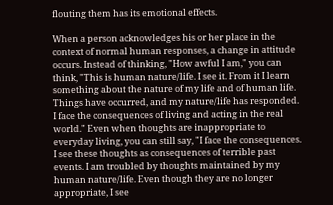flouting them has its emotional effects.

When a person acknowledges his or her place in the context of normal human responses, a change in attitude occurs. Instead of thinking, "How awful I am," you can think, "This is human nature/life. I see it. From it I learn something about the nature of my life and of human life. Things have occurred, and my nature/life has responded. I face the consequences of living and acting in the real world." Even when thoughts are inappropriate to everyday living, you can still say, "I face the consequences. I see these thoughts as consequences of terrible past events. I am troubled by thoughts maintained by my human nature/life. Even though they are no longer appropriate, I see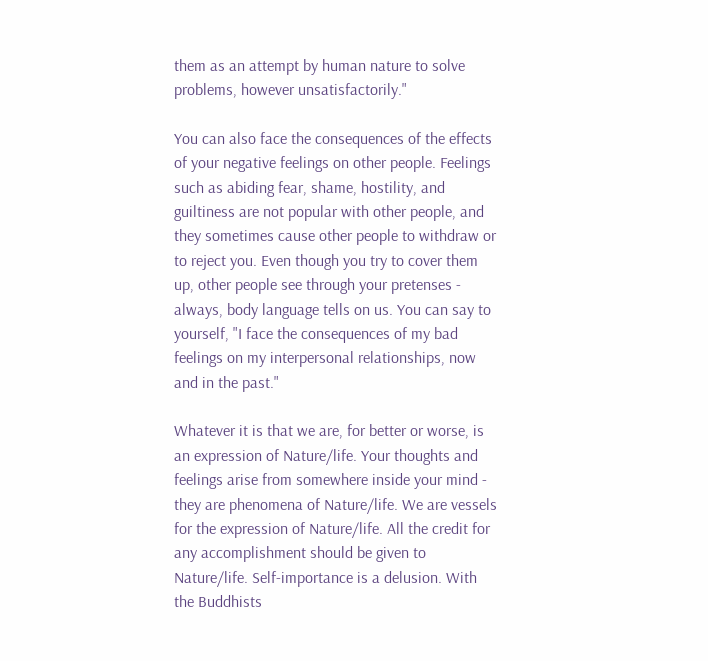them as an attempt by human nature to solve problems, however unsatisfactorily."

You can also face the consequences of the effects of your negative feelings on other people. Feelings such as abiding fear, shame, hostility, and guiltiness are not popular with other people, and they sometimes cause other people to withdraw or to reject you. Even though you try to cover them up, other people see through your pretenses - always, body language tells on us. You can say to yourself, "I face the consequences of my bad feelings on my interpersonal relationships, now and in the past."

Whatever it is that we are, for better or worse, is an expression of Nature/life. Your thoughts and feelings arise from somewhere inside your mind - they are phenomena of Nature/life. We are vessels for the expression of Nature/life. All the credit for any accomplishment should be given to Nature/life. Self-importance is a delusion. With the Buddhists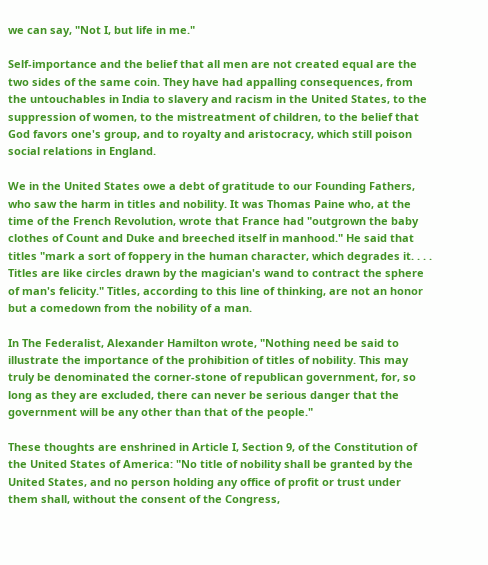we can say, "Not I, but life in me."

Self-importance and the belief that all men are not created equal are the two sides of the same coin. They have had appalling consequences, from the untouchables in India to slavery and racism in the United States, to the suppression of women, to the mistreatment of children, to the belief that God favors one's group, and to royalty and aristocracy, which still poison social relations in England.

We in the United States owe a debt of gratitude to our Founding Fathers, who saw the harm in titles and nobility. It was Thomas Paine who, at the time of the French Revolution, wrote that France had "outgrown the baby clothes of Count and Duke and breeched itself in manhood." He said that titles "mark a sort of foppery in the human character, which degrades it. . . . Titles are like circles drawn by the magician's wand to contract the sphere of man's felicity." Titles, according to this line of thinking, are not an honor but a comedown from the nobility of a man.

In The Federalist, Alexander Hamilton wrote, "Nothing need be said to illustrate the importance of the prohibition of titles of nobility. This may truly be denominated the corner-stone of republican government, for, so long as they are excluded, there can never be serious danger that the government will be any other than that of the people."

These thoughts are enshrined in Article I, Section 9, of the Constitution of the United States of America: "No title of nobility shall be granted by the United States, and no person holding any office of profit or trust under them shall, without the consent of the Congress,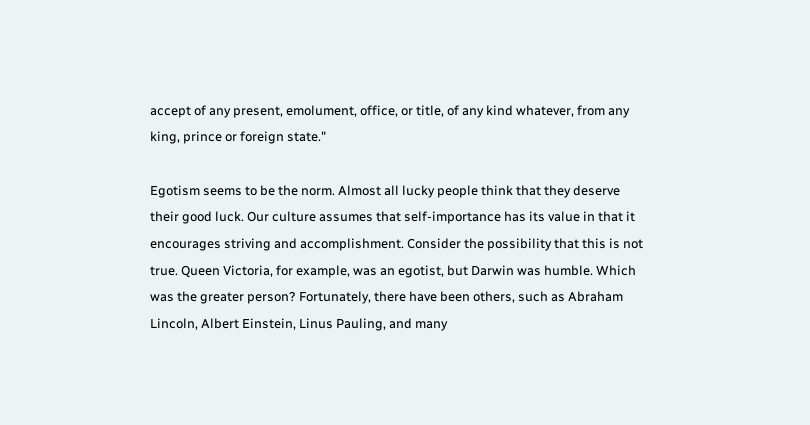accept of any present, emolument, office, or title, of any kind whatever, from any king, prince or foreign state."

Egotism seems to be the norm. Almost all lucky people think that they deserve their good luck. Our culture assumes that self-importance has its value in that it encourages striving and accomplishment. Consider the possibility that this is not true. Queen Victoria, for example, was an egotist, but Darwin was humble. Which was the greater person? Fortunately, there have been others, such as Abraham Lincoln, Albert Einstein, Linus Pauling, and many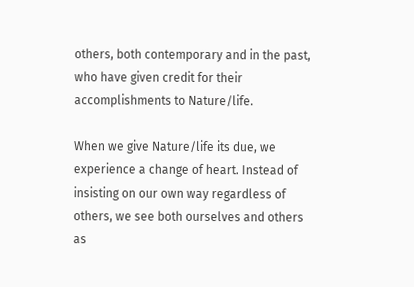others, both contemporary and in the past, who have given credit for their accomplishments to Nature/life.

When we give Nature/life its due, we experience a change of heart. Instead of insisting on our own way regardless of others, we see both ourselves and others as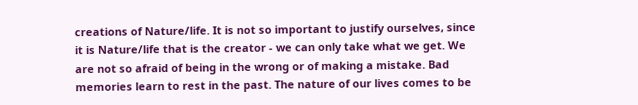creations of Nature/life. It is not so important to justify ourselves, since it is Nature/life that is the creator - we can only take what we get. We are not so afraid of being in the wrong or of making a mistake. Bad memories learn to rest in the past. The nature of our lives comes to be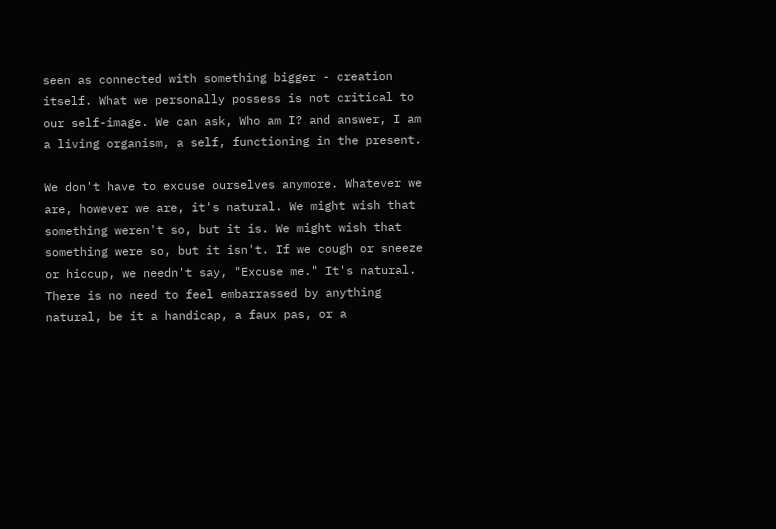seen as connected with something bigger - creation itself. What we personally possess is not critical to our self-image. We can ask, Who am I? and answer, I am a living organism, a self, functioning in the present.

We don't have to excuse ourselves anymore. Whatever we are, however we are, it's natural. We might wish that something weren't so, but it is. We might wish that something were so, but it isn't. If we cough or sneeze or hiccup, we needn't say, "Excuse me." It's natural. There is no need to feel embarrassed by anything natural, be it a handicap, a faux pas, or a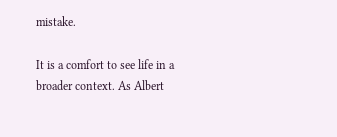mistake.

It is a comfort to see life in a broader context. As Albert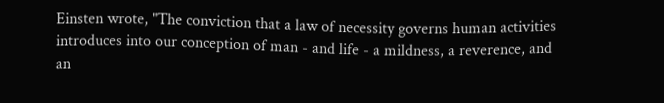Einsten wrote, "The conviction that a law of necessity governs human activities introduces into our conception of man - and life - a mildness, a reverence, and an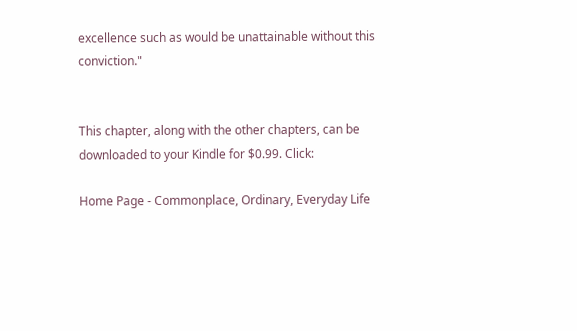excellence such as would be unattainable without this conviction."


This chapter, along with the other chapters, can be downloaded to your Kindle for $0.99. Click:

Home Page - Commonplace, Ordinary, Everyday Life